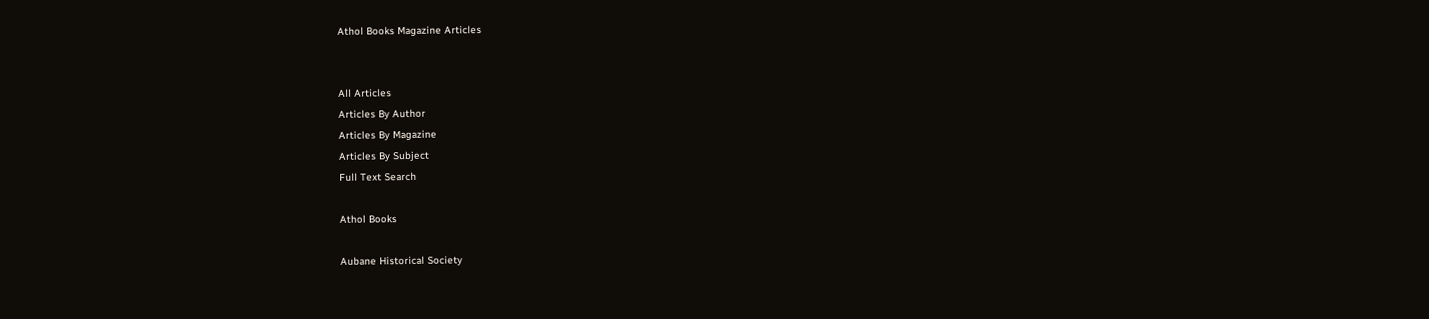Athol Books Magazine Articles


All Articles
Articles By Author
Articles By Magazine
Articles By Subject
Full Text Search

Athol Books

Aubane Historical Society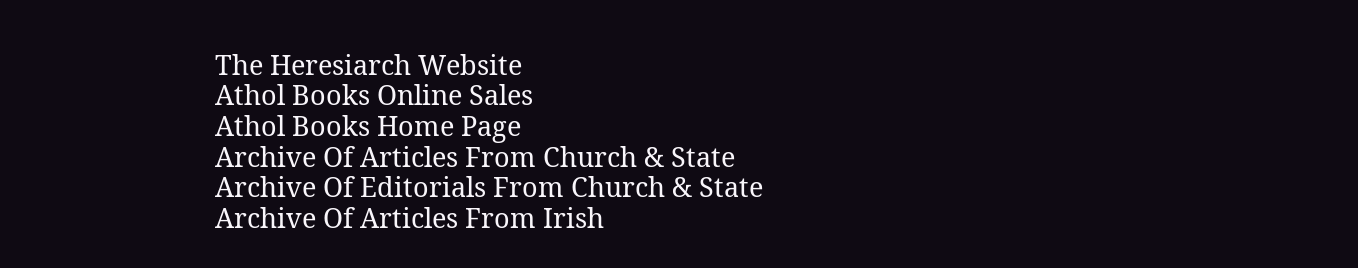The Heresiarch Website
Athol Books Online Sales
Athol Books Home Page
Archive Of Articles From Church & State
Archive Of Editorials From Church & State
Archive Of Articles From Irish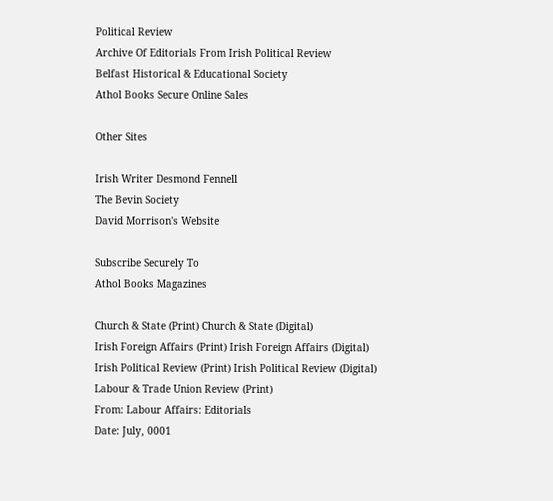Political Review
Archive Of Editorials From Irish Political Review
Belfast Historical & Educational Society
Athol Books Secure Online Sales

Other Sites

Irish Writer Desmond Fennell
The Bevin Society
David Morrison's Website

Subscribe Securely To
Athol Books Magazines

Church & State (Print) Church & State (Digital)
Irish Foreign Affairs (Print) Irish Foreign Affairs (Digital)
Irish Political Review (Print) Irish Political Review (Digital)
Labour & Trade Union Review (Print)
From: Labour Affairs: Editorials
Date: July, 0001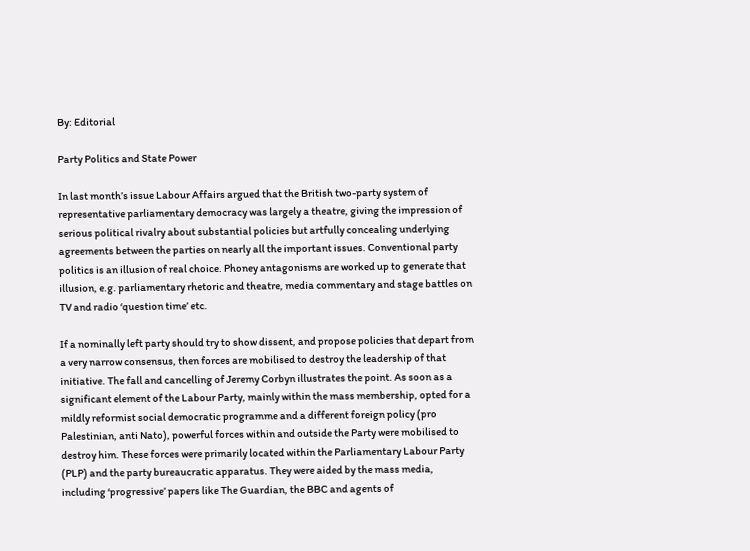By: Editorial

Party Politics and State Power

In last month’s issue Labour Affairs argued that the British two-party system of representative parliamentary democracy was largely a theatre, giving the impression of serious political rivalry about substantial policies but artfully concealing underlying agreements between the parties on nearly all the important issues. Conventional party politics is an illusion of real choice. Phoney antagonisms are worked up to generate that illusion, e.g. parliamentary rhetoric and theatre, media commentary and stage battles on TV and radio ‘question time’ etc.

If a nominally left party should try to show dissent, and propose policies that depart from a very narrow consensus, then forces are mobilised to destroy the leadership of that initiative. The fall and cancelling of Jeremy Corbyn illustrates the point. As soon as a significant element of the Labour Party, mainly within the mass membership, opted for a mildly reformist social democratic programme and a different foreign policy (pro Palestinian, anti Nato), powerful forces within and outside the Party were mobilised to destroy him. These forces were primarily located within the Parliamentary Labour Party (PLP) and the party bureaucratic apparatus. They were aided by the mass media, including ‘progressive’ papers like The Guardian, the BBC and agents of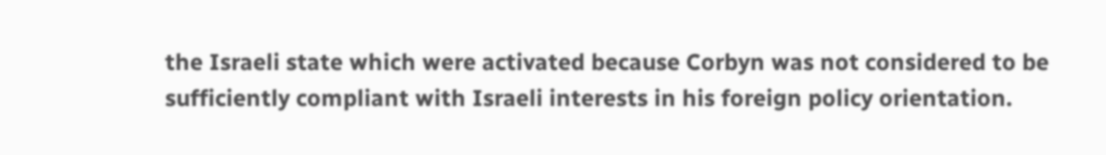the Israeli state which were activated because Corbyn was not considered to be sufficiently compliant with Israeli interests in his foreign policy orientation.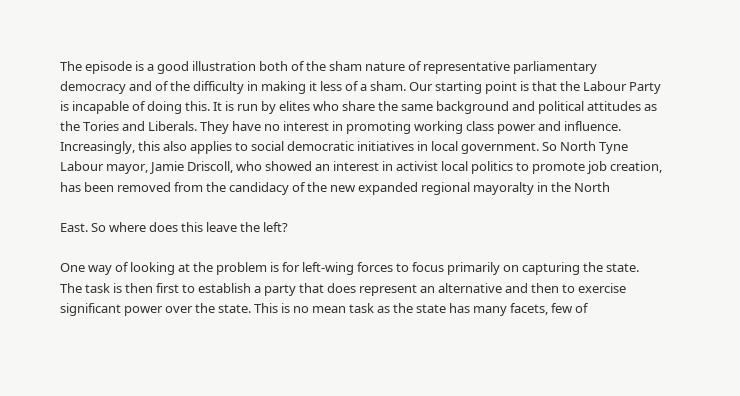The episode is a good illustration both of the sham nature of representative parliamentary democracy and of the difficulty in making it less of a sham. Our starting point is that the Labour Party is incapable of doing this. It is run by elites who share the same background and political attitudes as the Tories and Liberals. They have no interest in promoting working class power and influence. Increasingly, this also applies to social democratic initiatives in local government. So North Tyne Labour mayor, Jamie Driscoll, who showed an interest in activist local politics to promote job creation, has been removed from the candidacy of the new expanded regional mayoralty in the North

East. So where does this leave the left?

One way of looking at the problem is for left-wing forces to focus primarily on capturing the state. The task is then first to establish a party that does represent an alternative and then to exercise significant power over the state. This is no mean task as the state has many facets, few of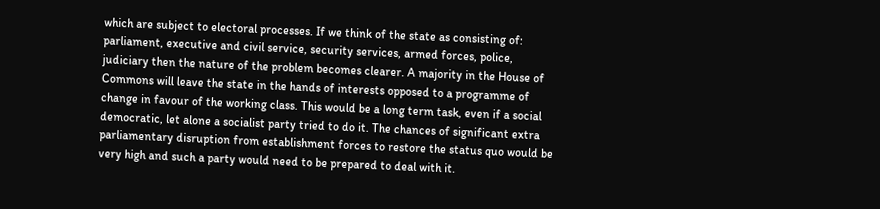which are subject to electoral processes. If we think of the state as consisting of: parliament, executive and civil service, security services, armed forces, police, judiciary then the nature of the problem becomes clearer. A majority in the House of Commons will leave the state in the hands of interests opposed to a programme of change in favour of the working class. This would be a long term task, even if a social democratic, let alone a socialist party tried to do it. The chances of significant extra parliamentary disruption from establishment forces to restore the status quo would be very high and such a party would need to be prepared to deal with it.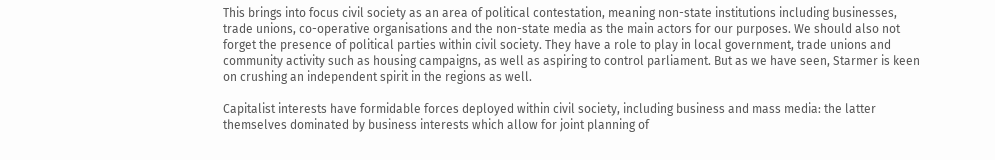This brings into focus civil society as an area of political contestation, meaning non-state institutions including businesses, trade unions, co-operative organisations and the non-state media as the main actors for our purposes. We should also not forget the presence of political parties within civil society. They have a role to play in local government, trade unions and community activity such as housing campaigns, as well as aspiring to control parliament. But as we have seen, Starmer is keen on crushing an independent spirit in the regions as well.

Capitalist interests have formidable forces deployed within civil society, including business and mass media: the latter themselves dominated by business interests which allow for joint planning of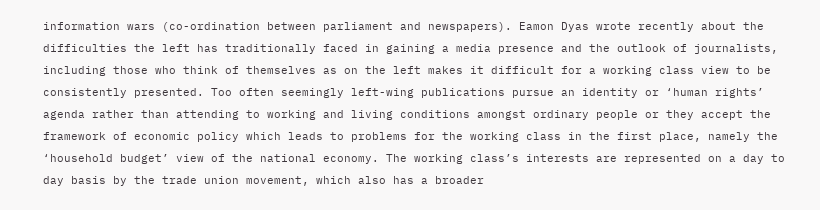information wars (co-ordination between parliament and newspapers). Eamon Dyas wrote recently about the difficulties the left has traditionally faced in gaining a media presence and the outlook of journalists, including those who think of themselves as on the left makes it difficult for a working class view to be consistently presented. Too often seemingly left-wing publications pursue an identity or ‘human rights’ agenda rather than attending to working and living conditions amongst ordinary people or they accept the framework of economic policy which leads to problems for the working class in the first place, namely the ‘household budget’ view of the national economy. The working class’s interests are represented on a day to day basis by the trade union movement, which also has a broader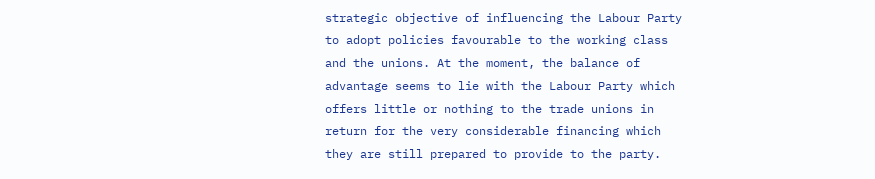strategic objective of influencing the Labour Party to adopt policies favourable to the working class and the unions. At the moment, the balance of advantage seems to lie with the Labour Party which offers little or nothing to the trade unions in return for the very considerable financing which they are still prepared to provide to the party.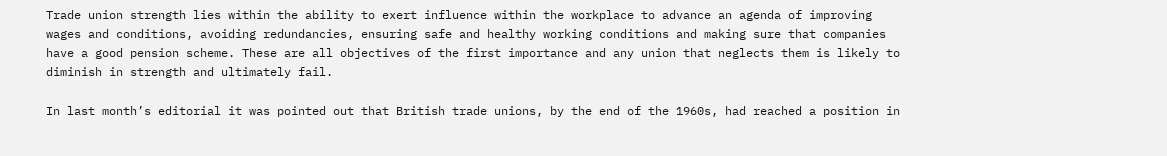Trade union strength lies within the ability to exert influence within the workplace to advance an agenda of improving wages and conditions, avoiding redundancies, ensuring safe and healthy working conditions and making sure that companies have a good pension scheme. These are all objectives of the first importance and any union that neglects them is likely to diminish in strength and ultimately fail.

In last month’s editorial it was pointed out that British trade unions, by the end of the 1960s, had reached a position in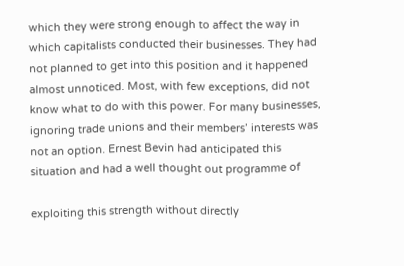which they were strong enough to affect the way in which capitalists conducted their businesses. They had not planned to get into this position and it happened almost unnoticed. Most, with few exceptions, did not know what to do with this power. For many businesses, ignoring trade unions and their members’ interests was not an option. Ernest Bevin had anticipated this situation and had a well thought out programme of

exploiting this strength without directly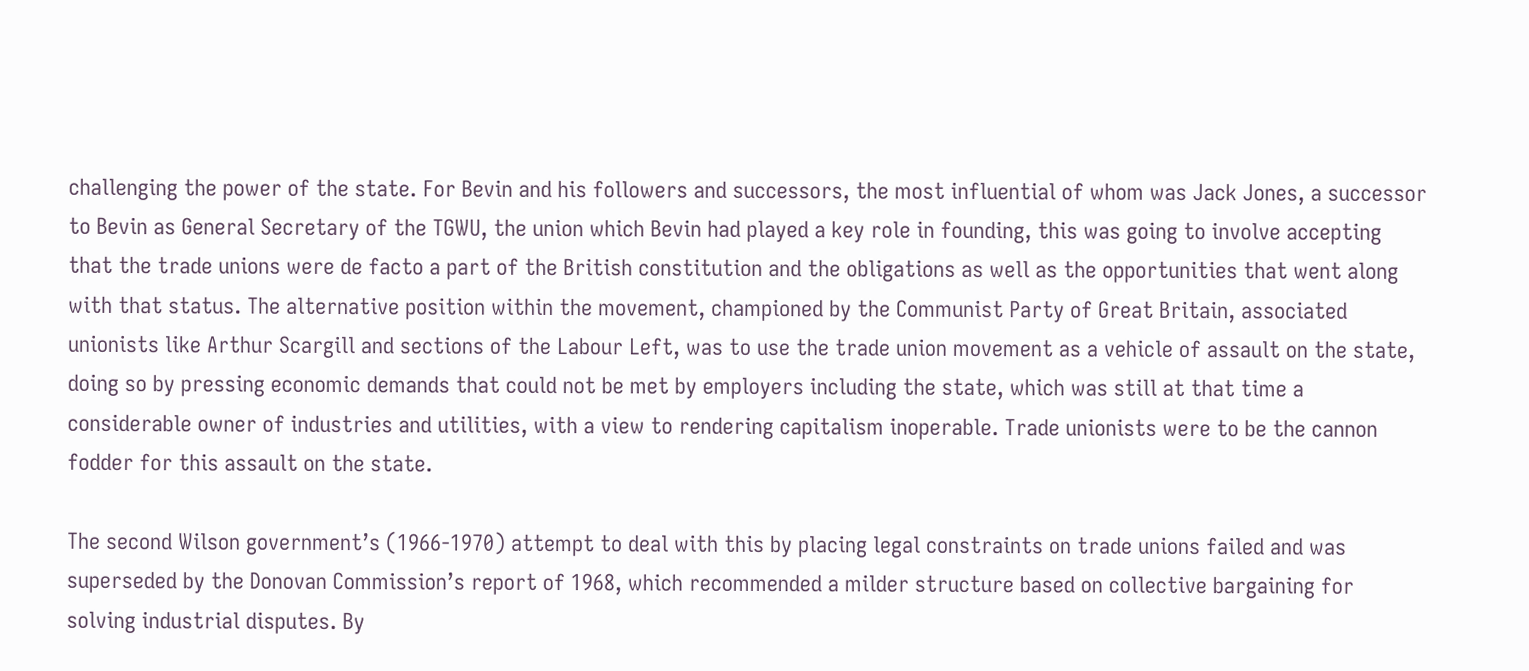challenging the power of the state. For Bevin and his followers and successors, the most influential of whom was Jack Jones, a successor to Bevin as General Secretary of the TGWU, the union which Bevin had played a key role in founding, this was going to involve accepting that the trade unions were de facto a part of the British constitution and the obligations as well as the opportunities that went along with that status. The alternative position within the movement, championed by the Communist Party of Great Britain, associated unionists like Arthur Scargill and sections of the Labour Left, was to use the trade union movement as a vehicle of assault on the state, doing so by pressing economic demands that could not be met by employers including the state, which was still at that time a considerable owner of industries and utilities, with a view to rendering capitalism inoperable. Trade unionists were to be the cannon fodder for this assault on the state.

The second Wilson government’s (1966-1970) attempt to deal with this by placing legal constraints on trade unions failed and was superseded by the Donovan Commission’s report of 1968, which recommended a milder structure based on collective bargaining for solving industrial disputes. By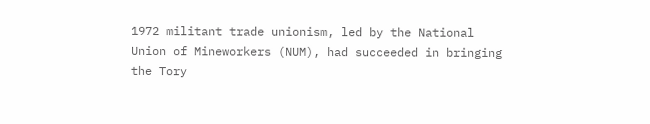1972 militant trade unionism, led by the National Union of Mineworkers (NUM), had succeeded in bringing the Tory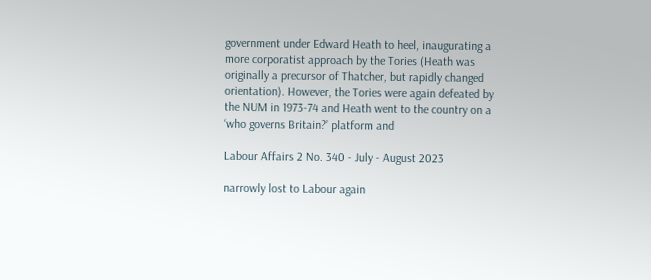government under Edward Heath to heel, inaugurating a more corporatist approach by the Tories (Heath was originally a precursor of Thatcher, but rapidly changed orientation). However, the Tories were again defeated by the NUM in 1973-74 and Heath went to the country on a ‘who governs Britain?’ platform and

Labour Affairs 2 No. 340 - July - August 2023

narrowly lost to Labour again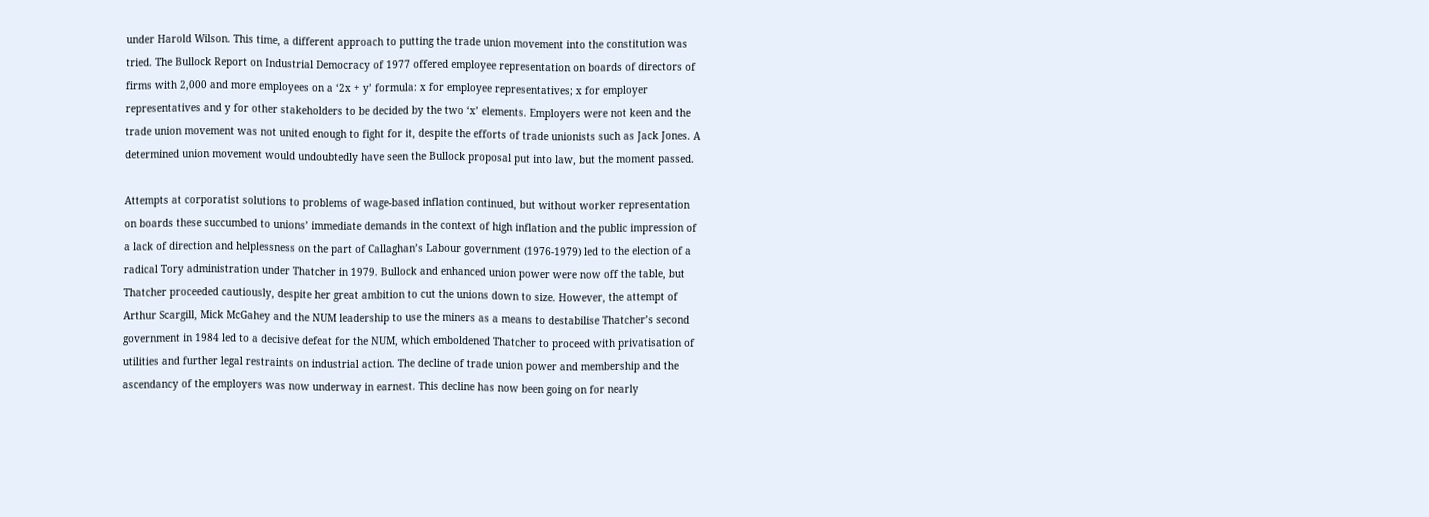under Harold Wilson. This time, a different approach to putting the trade union movement into the constitution was tried. The Bullock Report on Industrial Democracy of 1977 offered employee representation on boards of directors of firms with 2,000 and more employees on a ‘2x + y’ formula: x for employee representatives; x for employer representatives and y for other stakeholders to be decided by the two ‘x’ elements. Employers were not keen and the trade union movement was not united enough to fight for it, despite the efforts of trade unionists such as Jack Jones. A determined union movement would undoubtedly have seen the Bullock proposal put into law, but the moment passed.

Attempts at corporatist solutions to problems of wage-based inflation continued, but without worker representation on boards these succumbed to unions’ immediate demands in the context of high inflation and the public impression of a lack of direction and helplessness on the part of Callaghan’s Labour government (1976-1979) led to the election of a radical Tory administration under Thatcher in 1979. Bullock and enhanced union power were now off the table, but Thatcher proceeded cautiously, despite her great ambition to cut the unions down to size. However, the attempt of Arthur Scargill, Mick McGahey and the NUM leadership to use the miners as a means to destabilise Thatcher’s second government in 1984 led to a decisive defeat for the NUM, which emboldened Thatcher to proceed with privatisation of utilities and further legal restraints on industrial action. The decline of trade union power and membership and the ascendancy of the employers was now underway in earnest. This decline has now been going on for nearly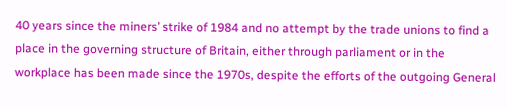40 years since the miners’ strike of 1984 and no attempt by the trade unions to find a place in the governing structure of Britain, either through parliament or in the workplace has been made since the 1970s, despite the efforts of the outgoing General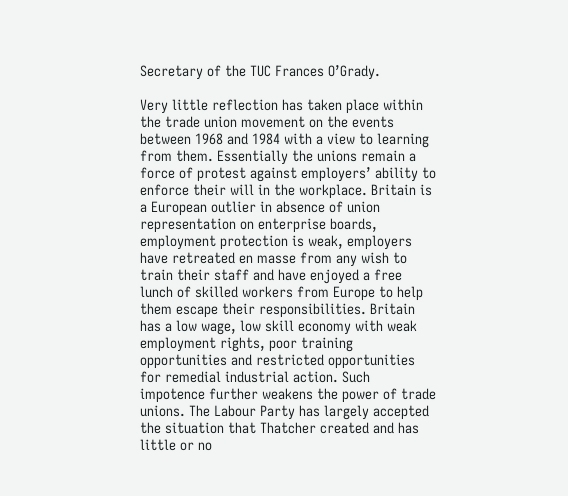Secretary of the TUC Frances O’Grady.

Very little reflection has taken place within the trade union movement on the events between 1968 and 1984 with a view to learning from them. Essentially the unions remain a force of protest against employers’ ability to enforce their will in the workplace. Britain is a European outlier in absence of union representation on enterprise boards, employment protection is weak, employers have retreated en masse from any wish to train their staff and have enjoyed a free lunch of skilled workers from Europe to help them escape their responsibilities. Britain has a low wage, low skill economy with weak employment rights, poor training opportunities and restricted opportunities for remedial industrial action. Such impotence further weakens the power of trade unions. The Labour Party has largely accepted the situation that Thatcher created and has little or no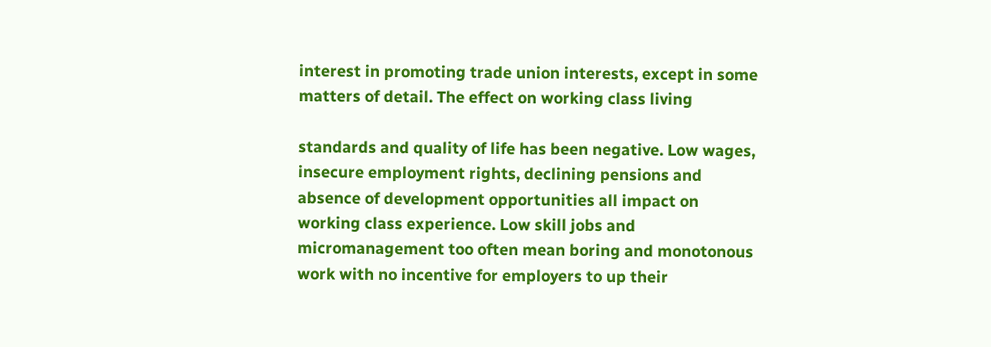interest in promoting trade union interests, except in some matters of detail. The effect on working class living

standards and quality of life has been negative. Low wages, insecure employment rights, declining pensions and absence of development opportunities all impact on working class experience. Low skill jobs and micromanagement too often mean boring and monotonous work with no incentive for employers to up their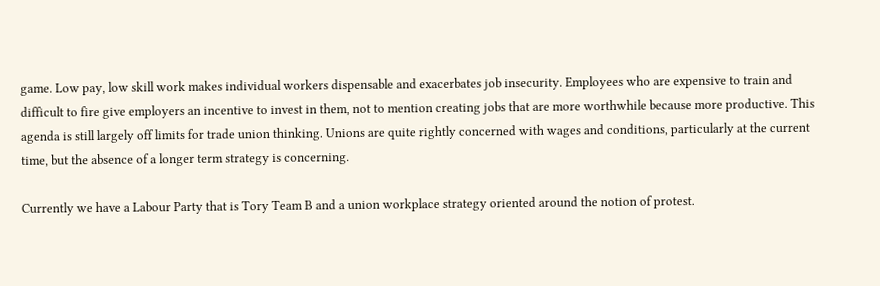game. Low pay, low skill work makes individual workers dispensable and exacerbates job insecurity. Employees who are expensive to train and difficult to fire give employers an incentive to invest in them, not to mention creating jobs that are more worthwhile because more productive. This agenda is still largely off limits for trade union thinking. Unions are quite rightly concerned with wages and conditions, particularly at the current time, but the absence of a longer term strategy is concerning.

Currently we have a Labour Party that is Tory Team B and a union workplace strategy oriented around the notion of protest.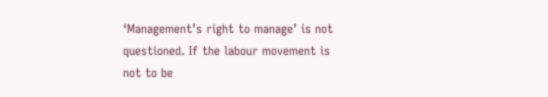‘Management’s right to manage’ is not questioned. If the labour movement is not to be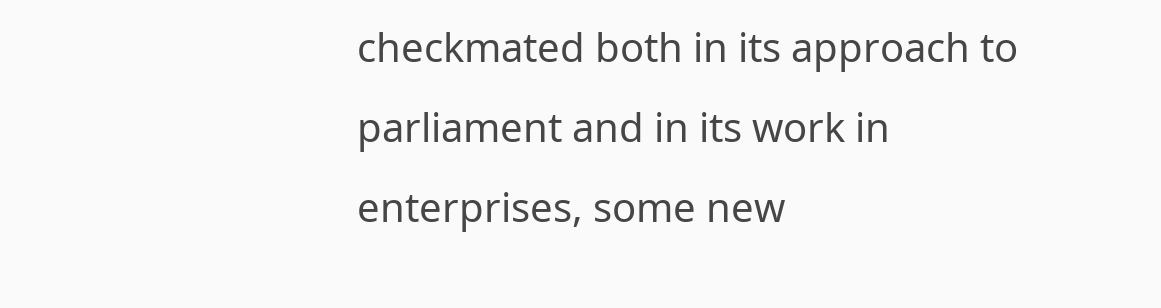checkmated both in its approach to parliament and in its work in enterprises, some new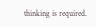thinking is required.